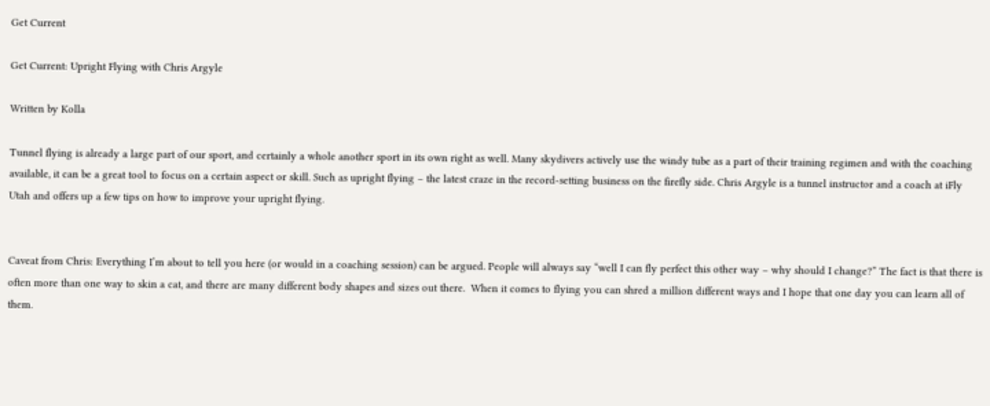Get Current

Get Current: Upright Flying with Chris Argyle

Written by Kolla

Tunnel flying is already a large part of our sport, and certainly a whole another sport in its own right as well. Many skydivers actively use the windy tube as a part of their training regimen and with the coaching available, it can be a great tool to focus on a certain aspect or skill. Such as upright flying – the latest craze in the record-setting business on the firefly side. Chris Argyle is a tunnel instructor and a coach at iFly Utah and offers up a few tips on how to improve your upright flying.


Caveat from Chris: Everything I’m about to tell you here (or would in a coaching session) can be argued. People will always say “well I can fly perfect this other way – why should I change?” The fact is that there is often more than one way to skin a cat, and there are many different body shapes and sizes out there.  When it comes to flying you can shred a million different ways and I hope that one day you can learn all of them.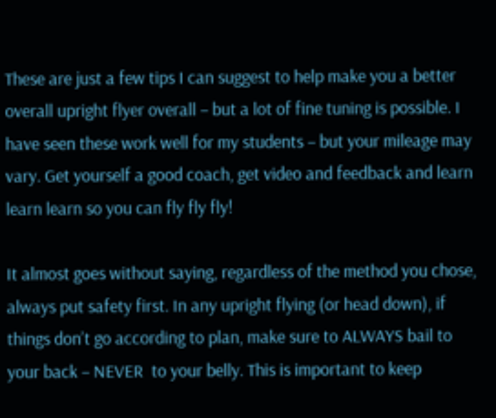These are just a few tips I can suggest to help make you a better overall upright flyer overall – but a lot of fine tuning is possible. I have seen these work well for my students – but your mileage may vary. Get yourself a good coach, get video and feedback and learn learn learn so you can fly fly fly!

It almost goes without saying, regardless of the method you chose, always put safety first. In any upright flying (or head down), if things don’t go according to plan, make sure to ALWAYS bail to your back – NEVER  to your belly. This is important to keep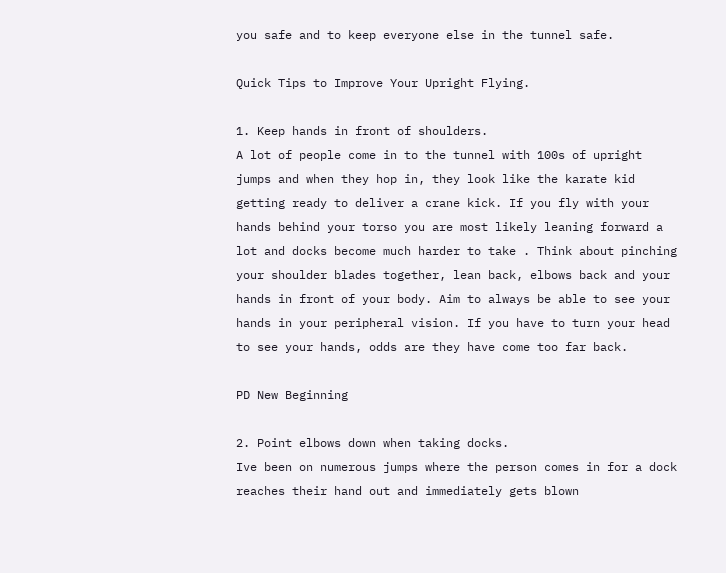you safe and to keep everyone else in the tunnel safe.

Quick Tips to Improve Your Upright Flying.

1. Keep hands in front of shoulders.
A lot of people come in to the tunnel with 100s of upright jumps and when they hop in, they look like the karate kid getting ready to deliver a crane kick. If you fly with your hands behind your torso you are most likely leaning forward a lot and docks become much harder to take . Think about pinching your shoulder blades together, lean back, elbows back and your hands in front of your body. Aim to always be able to see your hands in your peripheral vision. If you have to turn your head to see your hands, odds are they have come too far back.

PD New Beginning

2. Point elbows down when taking docks.
Ive been on numerous jumps where the person comes in for a dock reaches their hand out and immediately gets blown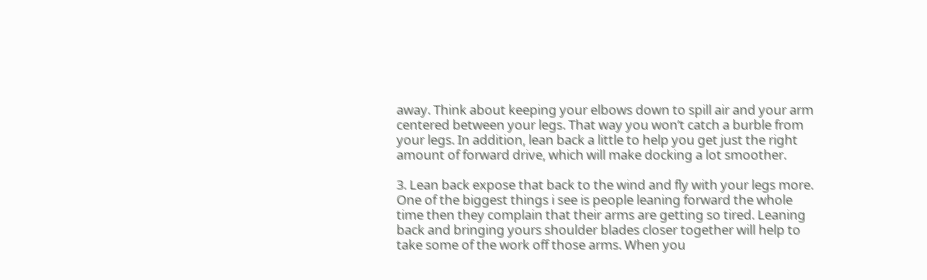away. Think about keeping your elbows down to spill air and your arm centered between your legs. That way you won’t catch a burble from your legs. In addition, lean back a little to help you get just the right amount of forward drive, which will make docking a lot smoother.

3. Lean back expose that back to the wind and fly with your legs more. One of the biggest things i see is people leaning forward the whole time then they complain that their arms are getting so tired. Leaning back and bringing yours shoulder blades closer together will help to take some of the work off those arms. When you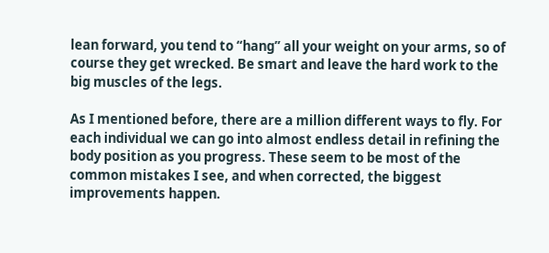lean forward, you tend to “hang” all your weight on your arms, so of course they get wrecked. Be smart and leave the hard work to the big muscles of the legs.

As I mentioned before, there are a million different ways to fly. For each individual we can go into almost endless detail in refining the body position as you progress. These seem to be most of the common mistakes I see, and when corrected, the biggest improvements happen.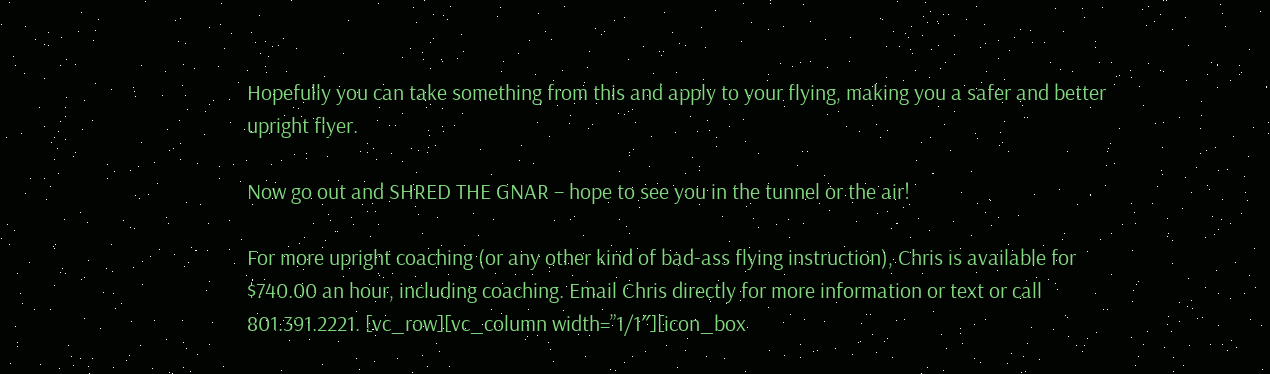Hopefully you can take something from this and apply to your flying, making you a safer and better upright flyer.

Now go out and SHRED THE GNAR – hope to see you in the tunnel or the air!

For more upright coaching (or any other kind of bad-ass flying instruction), Chris is available for $740.00 an hour, including coaching. Email Chris directly for more information or text or call 801.391.2221. [vc_row][vc_column width=”1/1″][icon_box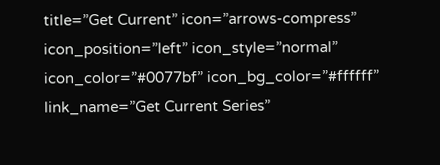title=”Get Current” icon=”arrows-compress” icon_position=”left” icon_style=”normal” icon_color=”#0077bf” icon_bg_color=”#ffffff” link_name=”Get Current Series”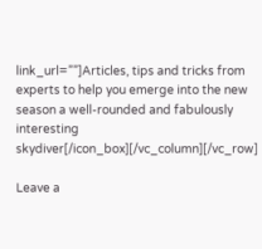link_url=””]Articles, tips and tricks from experts to help you emerge into the new season a well-rounded and fabulously interesting skydiver[/icon_box][/vc_column][/vc_row]

Leave a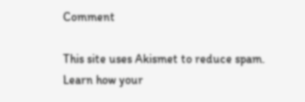Comment

This site uses Akismet to reduce spam. Learn how your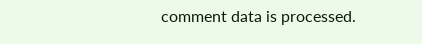comment data is processed.